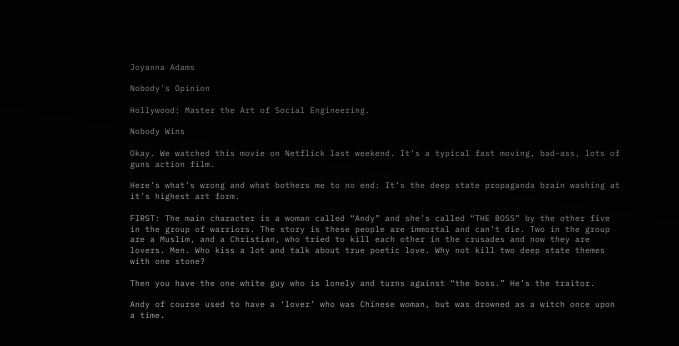Joyanna Adams

Nobody's Opinion

Hollywood: Master the Art of Social Engineering.

Nobody Wins

Okay. We watched this movie on Netflick last weekend. It’s a typical fast moving, bad-ass, lots of guns action film.

Here’s what’s wrong and what bothers me to no end: It’s the deep state propaganda brain washing at it’s highest art form.

FIRST: The main character is a woman called “Andy” and she’s called “THE BOSS” by the other five in the group of warriors. The story is these people are immortal and can’t die. Two in the group are a Muslim, and a Christian, who tried to kill each other in the crusades and now they are lovers. Men. Who kiss a lot and talk about true poetic love. Why not kill two deep state themes with one stone?

Then you have the one white guy who is lonely and turns against “the boss.” He’s the traitor.

Andy of course used to have a ‘lover’ who was Chinese woman, but was drowned as a witch once upon a time.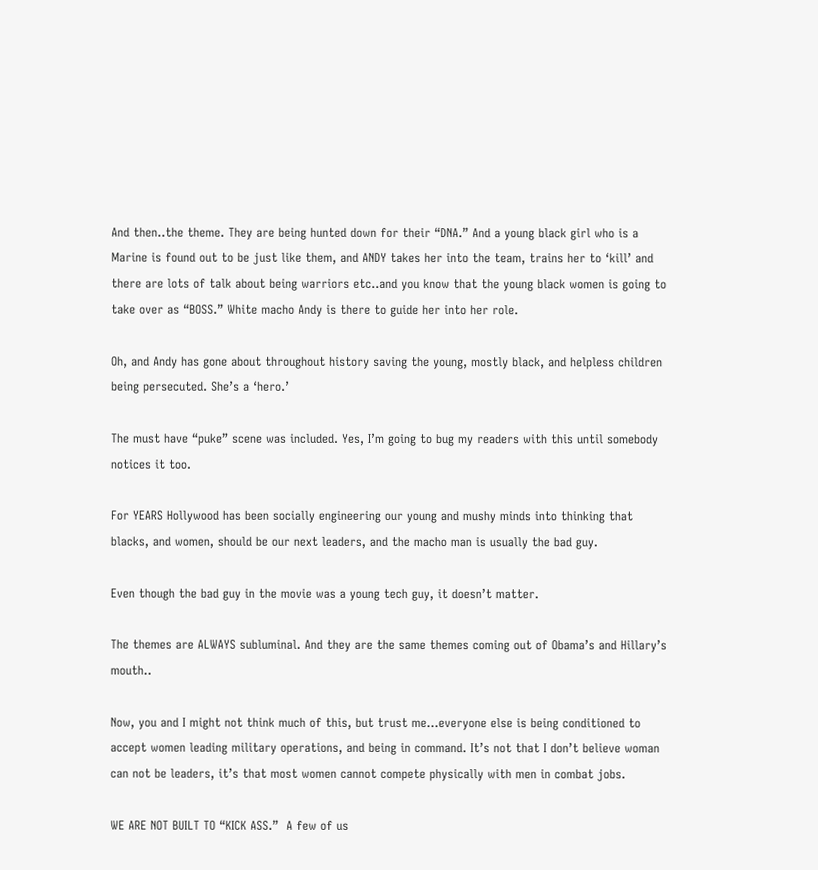And then..the theme. They are being hunted down for their “DNA.” And a young black girl who is a Marine is found out to be just like them, and ANDY takes her into the team, trains her to ‘kill’ and there are lots of talk about being warriors etc..and you know that the young black women is going to take over as “BOSS.” White macho Andy is there to guide her into her role.

Oh, and Andy has gone about throughout history saving the young, mostly black, and helpless children being persecuted. She’s a ‘hero.’

The must have “puke” scene was included. Yes, I’m going to bug my readers with this until somebody notices it too.

For YEARS Hollywood has been socially engineering our young and mushy minds into thinking that blacks, and women, should be our next leaders, and the macho man is usually the bad guy.

Even though the bad guy in the movie was a young tech guy, it doesn’t matter.

The themes are ALWAYS subluminal. And they are the same themes coming out of Obama’s and Hillary’s mouth..

Now, you and I might not think much of this, but trust me…everyone else is being conditioned to accept women leading military operations, and being in command. It’s not that I don’t believe woman can not be leaders, it’s that most women cannot compete physically with men in combat jobs.

WE ARE NOT BUILT TO “KICK ASS.”  A few of us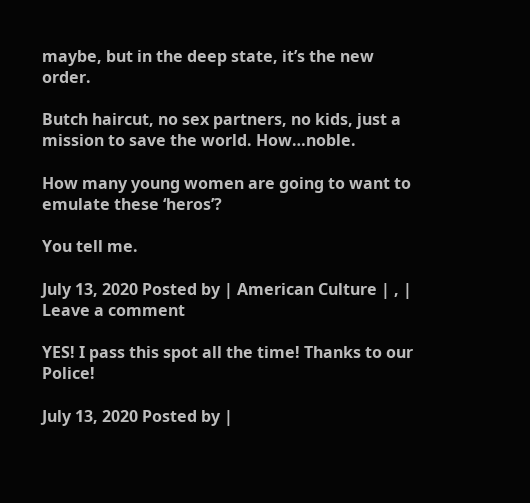maybe, but in the deep state, it’s the new order.

Butch haircut, no sex partners, no kids, just a mission to save the world. How…noble.

How many young women are going to want to emulate these ‘heros’?

You tell me.

July 13, 2020 Posted by | American Culture | , | Leave a comment

YES! I pass this spot all the time! Thanks to our Police!

July 13, 2020 Posted by |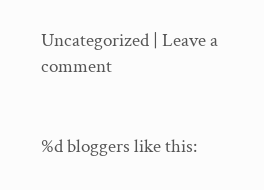Uncategorized | Leave a comment


%d bloggers like this: